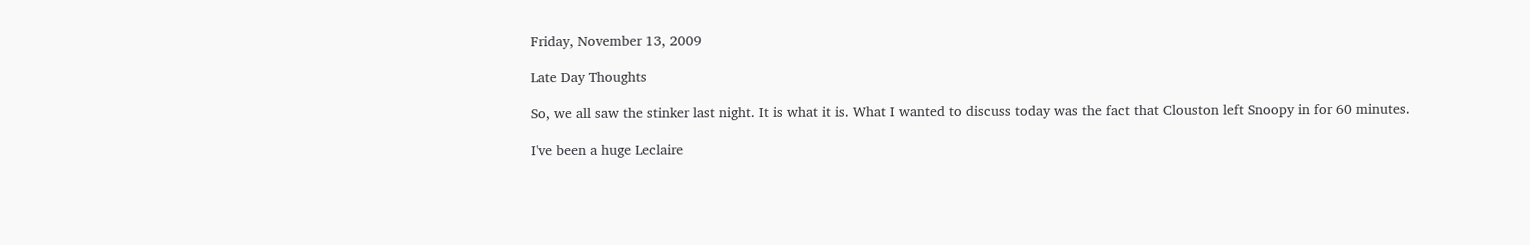Friday, November 13, 2009

Late Day Thoughts

So, we all saw the stinker last night. It is what it is. What I wanted to discuss today was the fact that Clouston left Snoopy in for 60 minutes.

I've been a huge Leclaire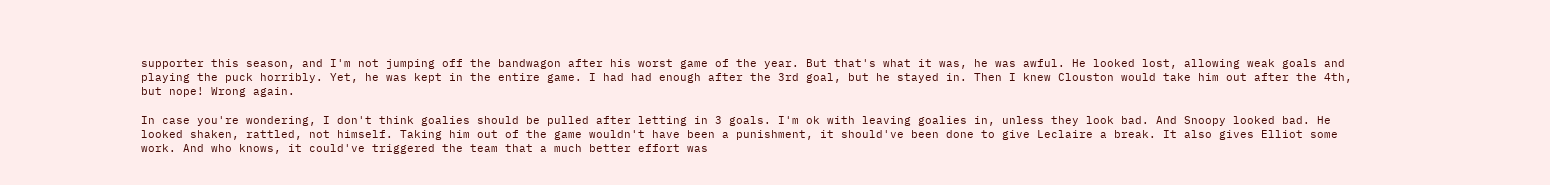supporter this season, and I'm not jumping off the bandwagon after his worst game of the year. But that's what it was, he was awful. He looked lost, allowing weak goals and playing the puck horribly. Yet, he was kept in the entire game. I had had enough after the 3rd goal, but he stayed in. Then I knew Clouston would take him out after the 4th, but nope! Wrong again.

In case you're wondering, I don't think goalies should be pulled after letting in 3 goals. I'm ok with leaving goalies in, unless they look bad. And Snoopy looked bad. He looked shaken, rattled, not himself. Taking him out of the game wouldn't have been a punishment, it should've been done to give Leclaire a break. It also gives Elliot some work. And who knows, it could've triggered the team that a much better effort was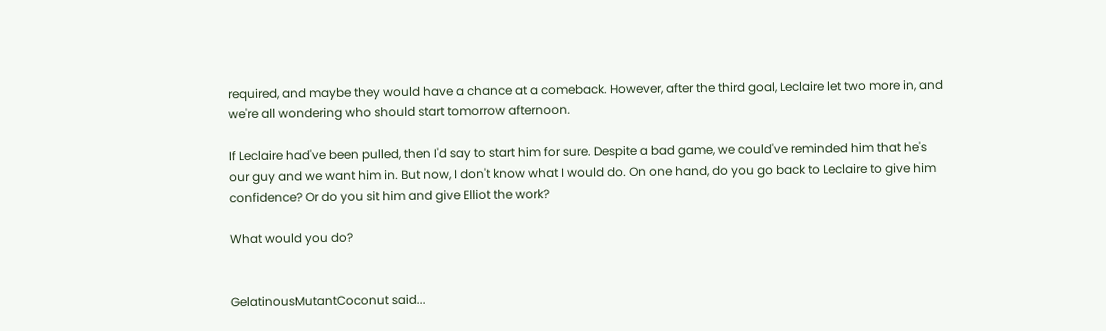required, and maybe they would have a chance at a comeback. However, after the third goal, Leclaire let two more in, and we're all wondering who should start tomorrow afternoon.

If Leclaire had've been pulled, then I'd say to start him for sure. Despite a bad game, we could've reminded him that he's our guy and we want him in. But now, I don't know what I would do. On one hand, do you go back to Leclaire to give him confidence? Or do you sit him and give Elliot the work?

What would you do?


GelatinousMutantCoconut said...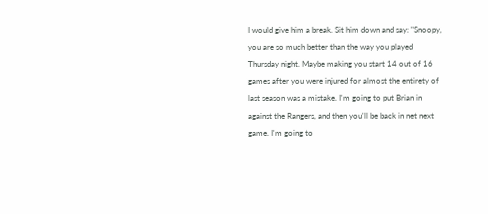I would give him a break. Sit him down and say: "Snoopy, you are so much better than the way you played Thursday night. Maybe making you start 14 out of 16 games after you were injured for almost the entirety of last season was a mistake. I'm going to put Brian in against the Rangers, and then you'll be back in net next game. I'm going to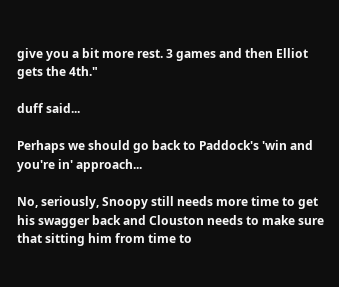give you a bit more rest. 3 games and then Elliot gets the 4th."

duff said...

Perhaps we should go back to Paddock's 'win and you're in' approach...

No, seriously, Snoopy still needs more time to get his swagger back and Clouston needs to make sure that sitting him from time to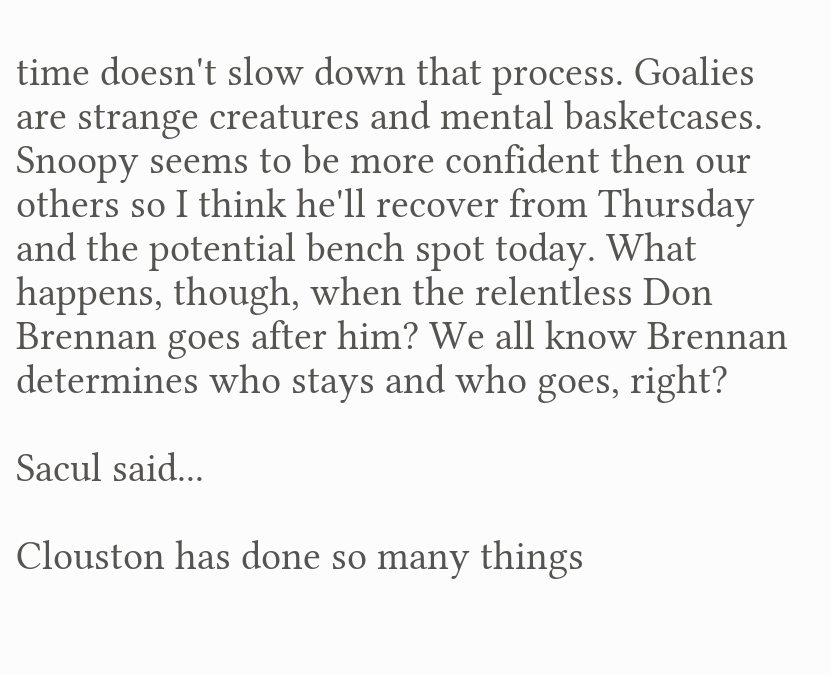time doesn't slow down that process. Goalies are strange creatures and mental basketcases. Snoopy seems to be more confident then our others so I think he'll recover from Thursday and the potential bench spot today. What happens, though, when the relentless Don Brennan goes after him? We all know Brennan determines who stays and who goes, right?

Sacul said...

Clouston has done so many things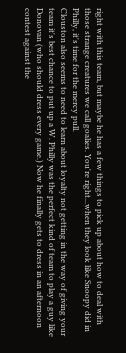right with this team, but maybe he has a few things to pick up about how to deal with those strange creatures we call goalies. You're right...when they look like Snoopy did in Philly, it's time for the mercy pull.
Clouston also seems to need to learn about loyalty not getting in the way of giving your team it's best chance to put up a W. Philly was the perfect kind of team to play a guy like Donovan (who should dress every game.) Now he finally gets to dress in an afternoon contest against the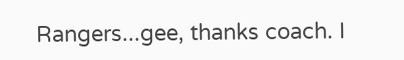Rangers...gee, thanks coach. I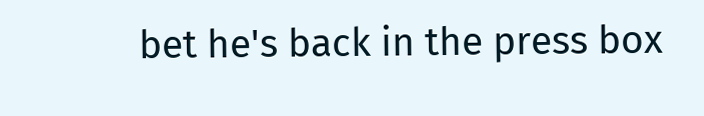bet he's back in the press box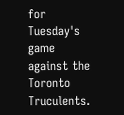for Tuesday's game against the Toronto Truculents.